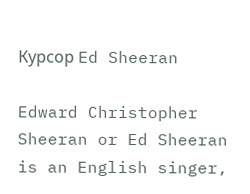Курсор Ed Sheeran

Edward Christopher Sheeran or Ed Sheeran is an English singer,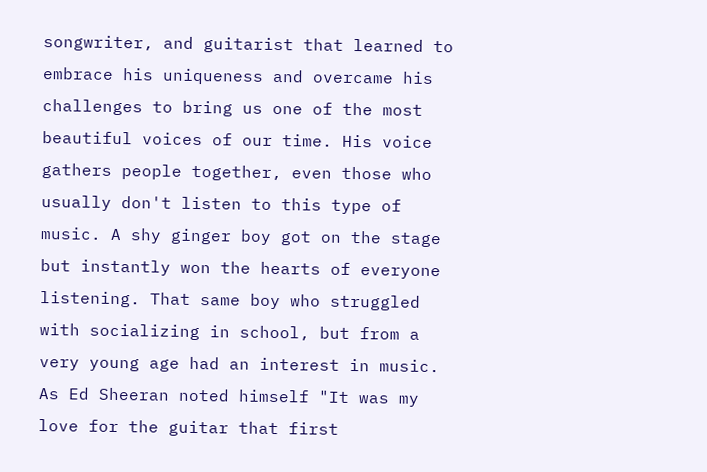songwriter, and guitarist that learned to embrace his uniqueness and overcame his challenges to bring us one of the most beautiful voices of our time. His voice gathers people together, even those who usually don't listen to this type of music. A shy ginger boy got on the stage but instantly won the hearts of everyone listening. That same boy who struggled with socializing in school, but from a very young age had an interest in music. As Ed Sheeran noted himself "It was my love for the guitar that first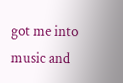got me into music and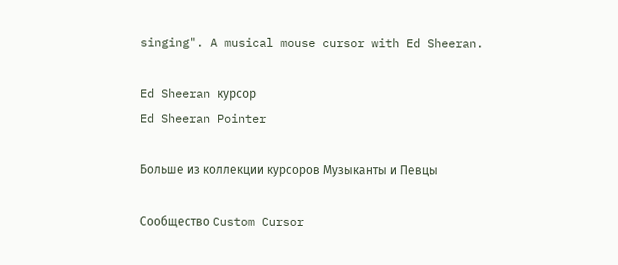singing". A musical mouse cursor with Ed Sheeran.

Ed Sheeran курсор
Ed Sheeran Pointer

Больше из коллекции курсоров Музыканты и Певцы

Сообщество Custom Cursor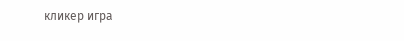кликер игра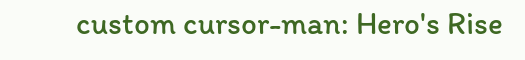custom cursor-man: Hero's Rise